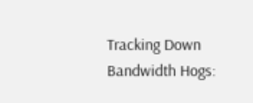Tracking Down Bandwidth Hogs: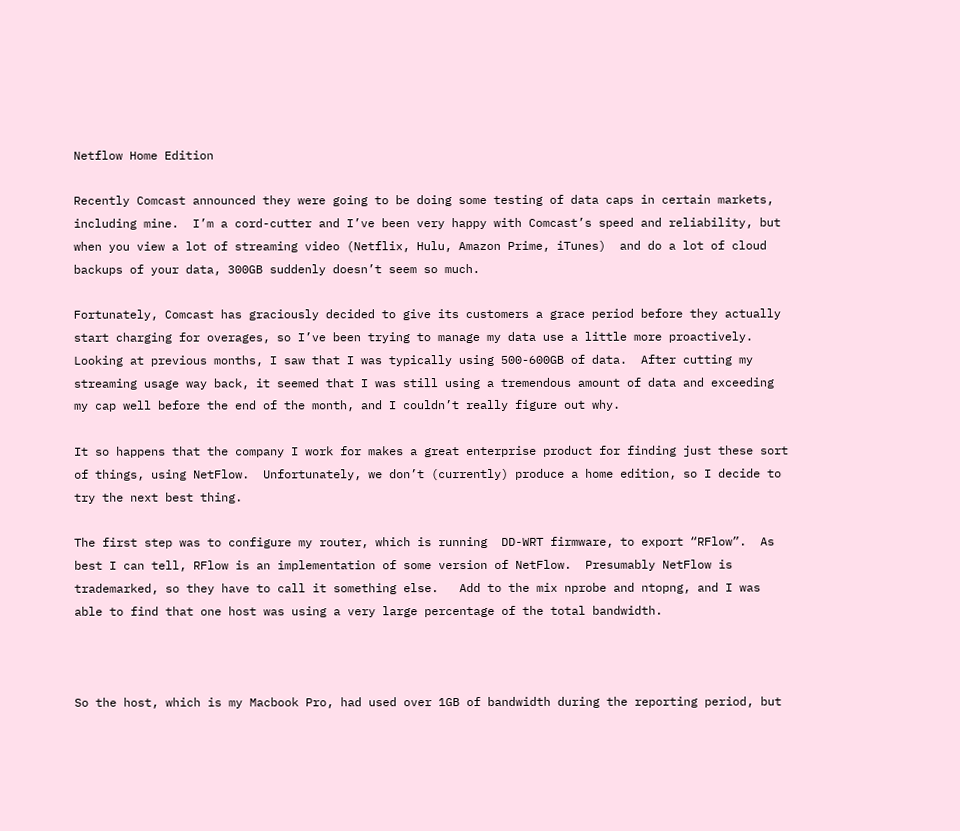Netflow Home Edition

Recently Comcast announced they were going to be doing some testing of data caps in certain markets, including mine.  I’m a cord-cutter and I’ve been very happy with Comcast’s speed and reliability, but when you view a lot of streaming video (Netflix, Hulu, Amazon Prime, iTunes)  and do a lot of cloud backups of your data, 300GB suddenly doesn’t seem so much.

Fortunately, Comcast has graciously decided to give its customers a grace period before they actually start charging for overages, so I’ve been trying to manage my data use a little more proactively.  Looking at previous months, I saw that I was typically using 500-600GB of data.  After cutting my streaming usage way back, it seemed that I was still using a tremendous amount of data and exceeding my cap well before the end of the month, and I couldn’t really figure out why.

It so happens that the company I work for makes a great enterprise product for finding just these sort of things, using NetFlow.  Unfortunately, we don’t (currently) produce a home edition, so I decide to try the next best thing.

The first step was to configure my router, which is running  DD-WRT firmware, to export “RFlow”.  As best I can tell, RFlow is an implementation of some version of NetFlow.  Presumably NetFlow is trademarked, so they have to call it something else.   Add to the mix nprobe and ntopng, and I was able to find that one host was using a very large percentage of the total bandwidth.



So the host, which is my Macbook Pro, had used over 1GB of bandwidth during the reporting period, but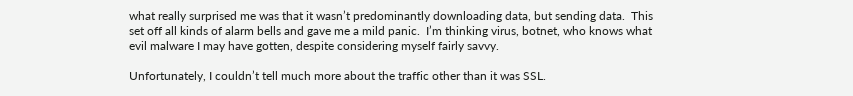what really surprised me was that it wasn’t predominantly downloading data, but sending data.  This set off all kinds of alarm bells and gave me a mild panic.  I’m thinking virus, botnet, who knows what evil malware I may have gotten, despite considering myself fairly savvy.

Unfortunately, I couldn’t tell much more about the traffic other than it was SSL.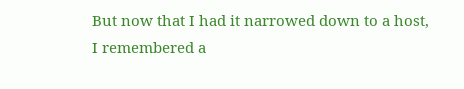But now that I had it narrowed down to a host, I remembered a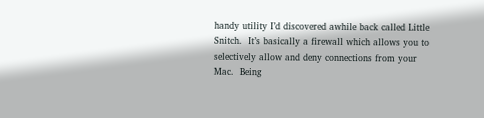handy utility I’d discovered awhile back called Little Snitch.  It’s basically a firewall which allows you to selectively allow and deny connections from your Mac.  Being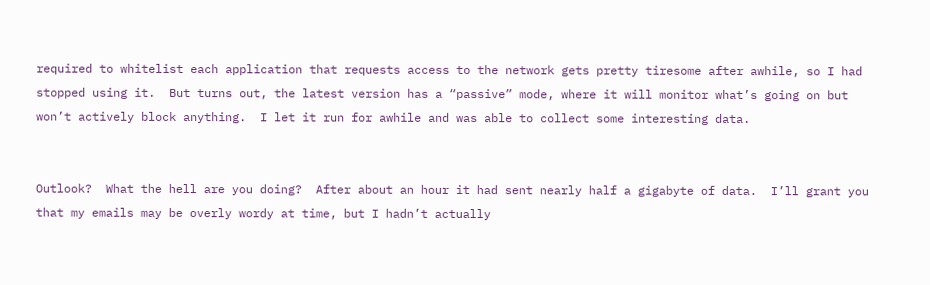required to whitelist each application that requests access to the network gets pretty tiresome after awhile, so I had stopped using it.  But turns out, the latest version has a “passive” mode, where it will monitor what’s going on but won’t actively block anything.  I let it run for awhile and was able to collect some interesting data.


Outlook?  What the hell are you doing?  After about an hour it had sent nearly half a gigabyte of data.  I’ll grant you that my emails may be overly wordy at time, but I hadn’t actually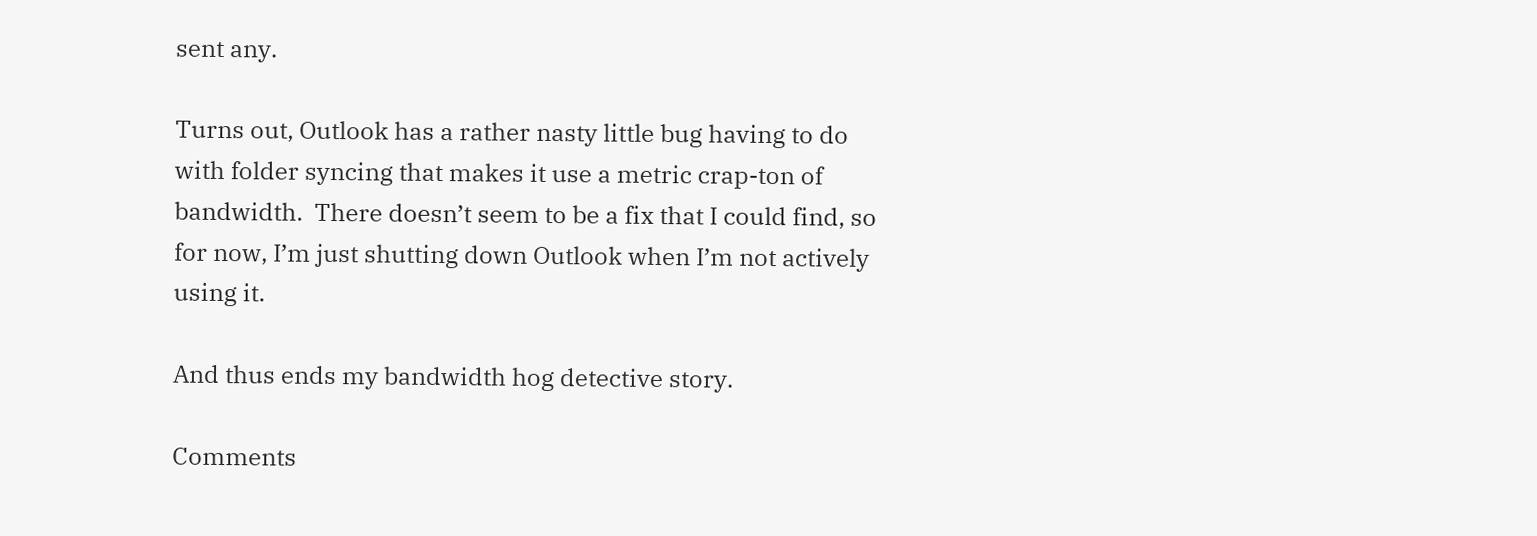sent any.

Turns out, Outlook has a rather nasty little bug having to do with folder syncing that makes it use a metric crap-ton of bandwidth.  There doesn’t seem to be a fix that I could find, so for now, I’m just shutting down Outlook when I’m not actively using it.

And thus ends my bandwidth hog detective story.

Comments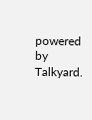powered by Talkyard.